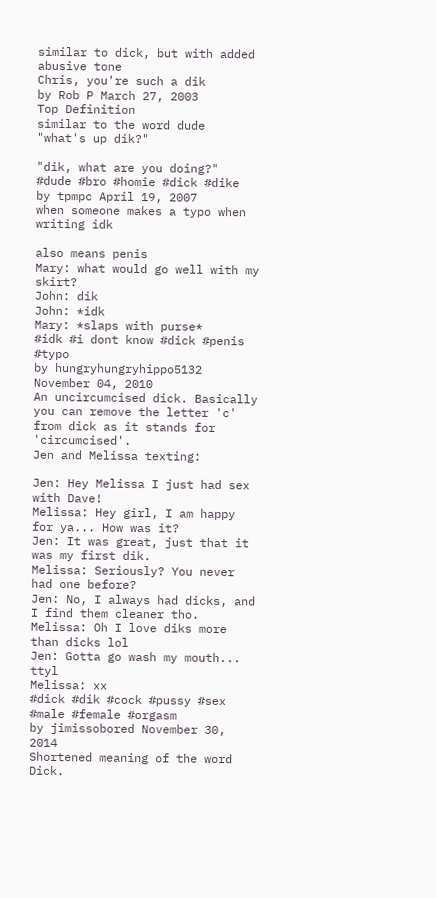similar to dick, but with added abusive tone
Chris, you're such a dik
by Rob P March 27, 2003
Top Definition
similar to the word dude
"what's up dik?"

"dik, what are you doing?"
#dude #bro #homie #dick #dike
by tpmpc April 19, 2007
when someone makes a typo when writing idk

also means penis
Mary: what would go well with my skirt?
John: dik
John: *idk
Mary: *slaps with purse*
#idk #i dont know #dick #penis #typo
by hungryhungryhippo5132 November 04, 2010
An uncircumcised dick. Basically you can remove the letter 'c' from dick as it stands for 'circumcised'.
Jen and Melissa texting:

Jen: Hey Melissa I just had sex with Dave!
Melissa: Hey girl, I am happy for ya... How was it?
Jen: It was great, just that it was my first dik.
Melissa: Seriously? You never had one before?
Jen: No, I always had dicks, and I find them cleaner tho.
Melissa: Oh I love diks more than dicks lol
Jen: Gotta go wash my mouth... ttyl
Melissa: xx
#dick #dik #cock #pussy #sex #male #female #orgasm
by jimissobored November 30, 2014
Shortened meaning of the word Dick.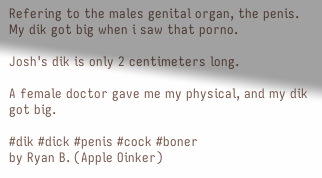Refering to the males genital organ, the penis.
My dik got big when i saw that porno.

Josh's dik is only 2 centimeters long.

A female doctor gave me my physical, and my dik got big.

#dik #dick #penis #cock #boner
by Ryan B. (Apple Oinker)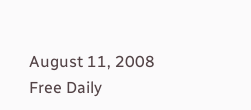August 11, 2008
Free Daily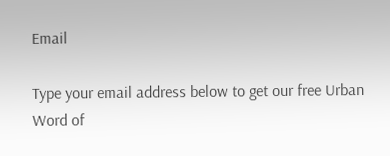Email

Type your email address below to get our free Urban Word of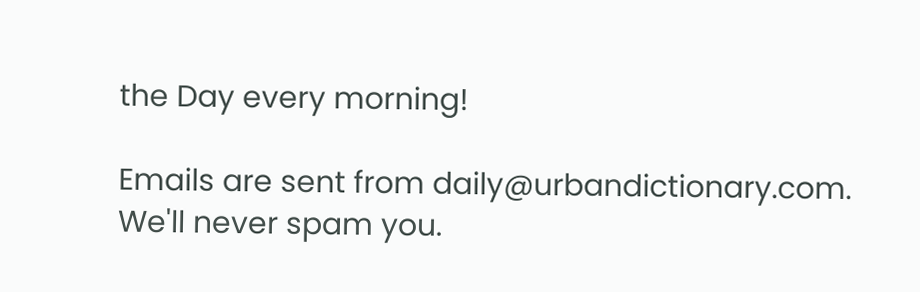the Day every morning!

Emails are sent from daily@urbandictionary.com. We'll never spam you.